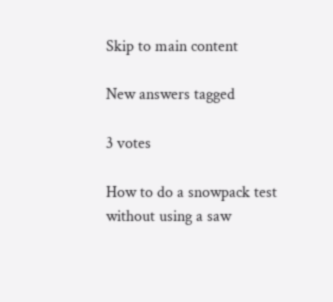Skip to main content

New answers tagged

3 votes

How to do a snowpack test without using a saw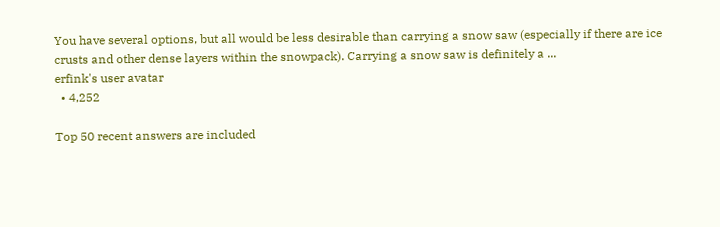You have several options, but all would be less desirable than carrying a snow saw (especially if there are ice crusts and other dense layers within the snowpack). Carrying a snow saw is definitely a ...
erfink's user avatar
  • 4,252

Top 50 recent answers are included